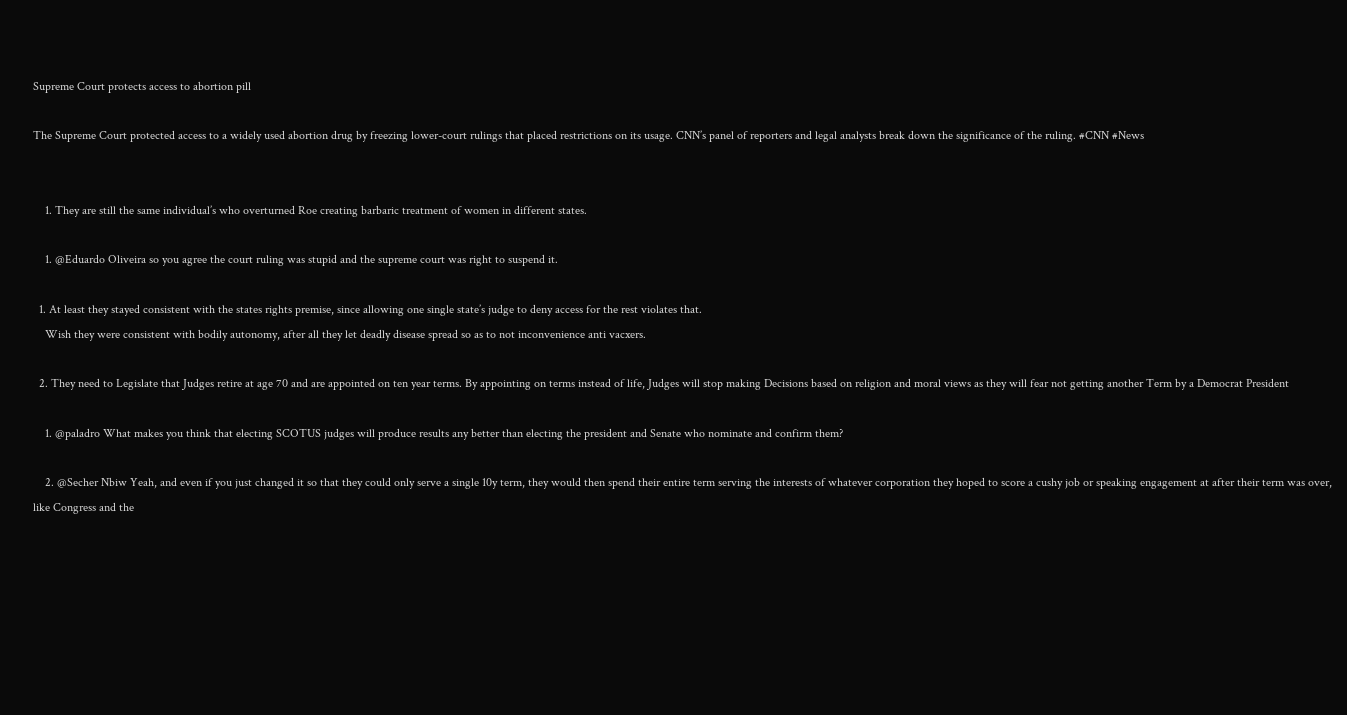Supreme Court protects access to abortion pill

The Supreme Court protected access to a widely used abortion drug by freezing lower-court rulings that placed restrictions on its usage. CNN’s panel of reporters and legal analysts break down the significance of the ruling. #CNN #News


    1. They are still the same individual’s who overturned Roe creating barbaric treatment of women in different states.

    1. @Eduardo Oliveira so you agree the court ruling was stupid and the supreme court was right to suspend it.

  1. At least they stayed consistent with the states rights premise, since allowing one single state’s judge to deny access for the rest violates that.
    Wish they were consistent with bodily autonomy, after all they let deadly disease spread so as to not inconvenience anti vacxers.

  2. They need to Legislate that Judges retire at age 70 and are appointed on ten year terms. By appointing on terms instead of life, Judges will stop making Decisions based on religion and moral views as they will fear not getting another Term by a Democrat President

    1. @paladro What makes you think that electing SCOTUS judges will produce results any better than electing the president and Senate who nominate and confirm them?

    2. @Secher Nbiw Yeah, and even if you just changed it so that they could only serve a single 10y term, they would then spend their entire term serving the interests of whatever corporation they hoped to score a cushy job or speaking engagement at after their term was over, like Congress and the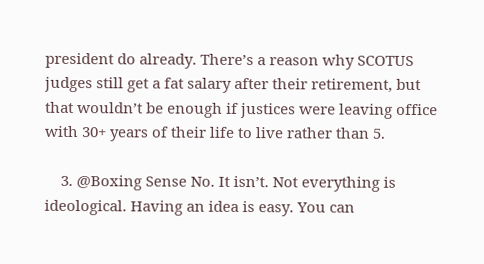president do already. There’s a reason why SCOTUS judges still get a fat salary after their retirement, but that wouldn’t be enough if justices were leaving office with 30+ years of their life to live rather than 5.

    3. @Boxing Sense No. It isn’t. Not everything is ideological. Having an idea is easy. You can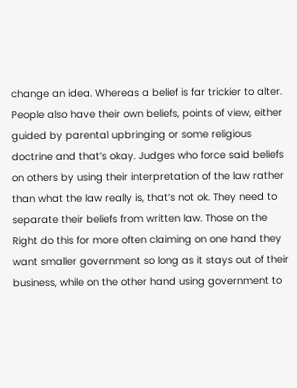change an idea. Whereas a belief is far trickier to alter. People also have their own beliefs, points of view, either guided by parental upbringing or some religious doctrine and that’s okay. Judges who force said beliefs on others by using their interpretation of the law rather than what the law really is, that’s not ok. They need to separate their beliefs from written law. Those on the Right do this for more often claiming on one hand they want smaller government so long as it stays out of their business, while on the other hand using government to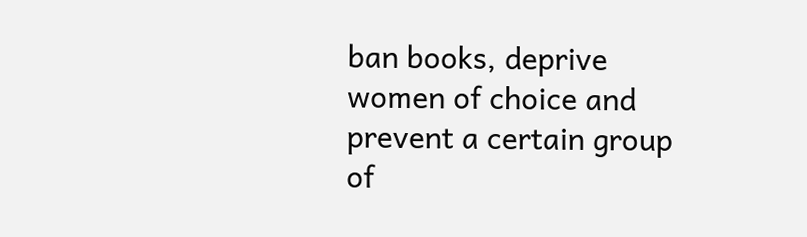ban books, deprive women of choice and prevent a certain group of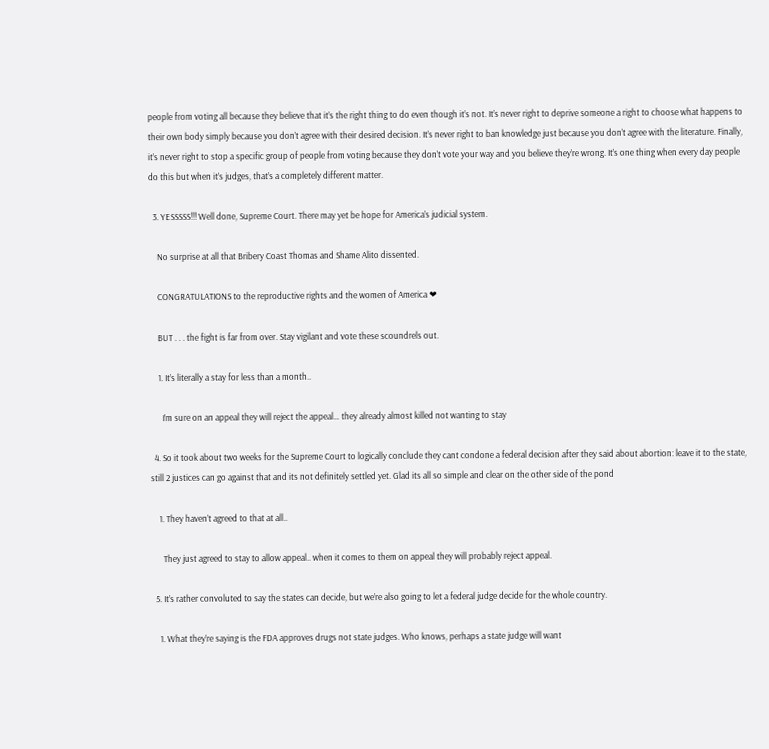people from voting all because they believe that it’s the right thing to do even though it’s not. It’s never right to deprive someone a right to choose what happens to their own body simply because you don’t agree with their desired decision. It’s never right to ban knowledge just because you don’t agree with the literature. Finally, it’s never right to stop a specific group of people from voting because they don’t vote your way and you believe they’re wrong. It’s one thing when every day people do this but when it’s judges, that’s a completely different matter.

  3. YESSSSS!!! Well done, Supreme Court. There may yet be hope for America’s judicial system.

    No surprise at all that Bribery Coast Thomas and Shame Alito dissented.

    CONGRATULATIONS to the reproductive rights and the women of America ❤

    BUT . . . the fight is far from over. Stay vigilant and vote these scoundrels out.

    1. It’s literally a stay for less than a month..

      I’m sure on an appeal they will reject the appeal… they already almost killed not wanting to stay

  4. So it took about two weeks for the Supreme Court to logically conclude they cant condone a federal decision after they said about abortion: leave it to the state, still 2 justices can go against that and its not definitely settled yet. Glad its all so simple and clear on the other side of the pond

    1. They haven’t agreed to that at all..

      They just agreed to stay to allow appeal.. when it comes to them on appeal they will probably reject appeal.

  5. It’s rather convoluted to say the states can decide, but we’re also going to let a federal judge decide for the whole country.

    1. What they’re saying is the FDA approves drugs not state judges. Who knows, perhaps a state judge will want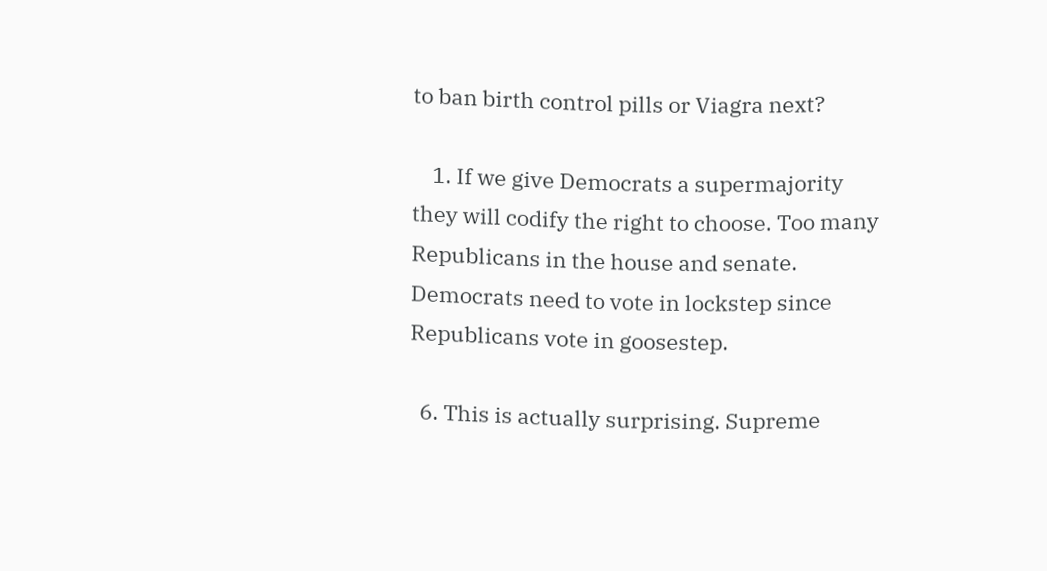to ban birth control pills or Viagra next?

    1. If we give Democrats a supermajority they will codify the right to choose. Too many Republicans in the house and senate. Democrats need to vote in lockstep since Republicans vote in goosestep.

  6. This is actually surprising. Supreme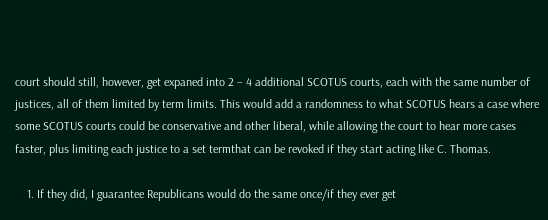court should still, however, get expaned into 2 – 4 additional SCOTUS courts, each with the same number of justices, all of them limited by term limits. This would add a randomness to what SCOTUS hears a case where some SCOTUS courts could be conservative and other liberal, while allowing the court to hear more cases faster, plus limiting each justice to a set termthat can be revoked if they start acting like C. Thomas.

    1. If they did, I guarantee Republicans would do the same once/if they ever get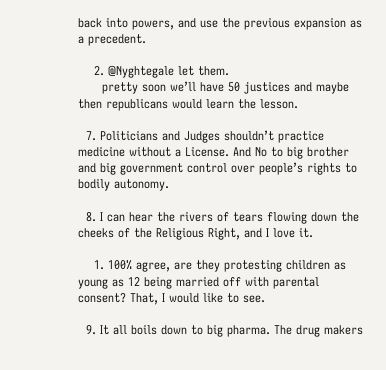back into powers, and use the previous expansion as a precedent.

    2. @Nyghtegale let them.
      pretty soon we’ll have 50 justices and maybe then republicans would learn the lesson.

  7. Politicians and Judges shouldn’t practice medicine without a License. And No to big brother and big government control over people’s rights to bodily autonomy.

  8. I can hear the rivers of tears flowing down the cheeks of the Religious Right, and I love it.

    1. 100% agree, are they protesting children as young as 12 being married off with parental consent? That, I would like to see.

  9. It all boils down to big pharma. The drug makers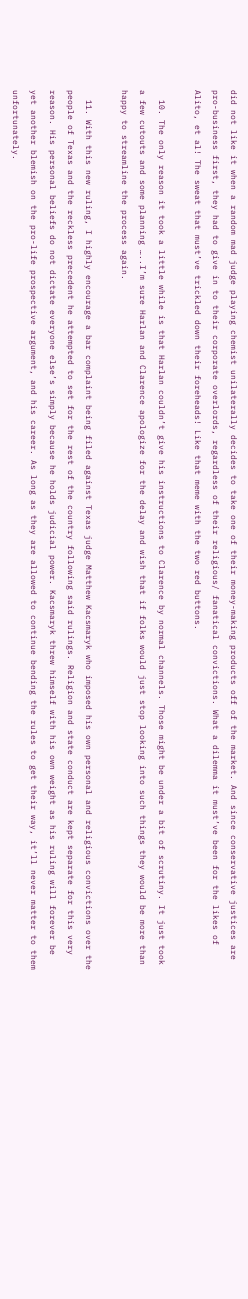did not like it when a random mad judge playing chemist unilaterally decides to take one of their money-making products off of the market. And since conservative justices are pro-business first, they had to give in to their corporate overlords, regardless of their religious/ fanatical convictions. What a dilemma it must’ve been for the likes of Alito, et al! The sweat that must’ve trickled down their foreheads! Like that meme with the two red buttons.

  10. The only reason it took a little while is that Harlan couldn’t give his instructions to Clarence by normal channels. Those might be under a bit of scrutiny. It just took a few cutouts and some planning …..I’m sure Harlan and Clarence apologize for the delay and wish that if folks would just stop looking into such things they would be more than happy to streamline the process again.

  11. With this new ruling, I highly encourage a bar complaint being filed against Texas judge Matthew Kacsmaryk who imposed his own personal and religious convictions over the people of Texas and the reckless precedent he attempted to set for the rest of the country following said rulings. Religion and state conduct are kept separate for this very reason. His personal beliefs do not dictate everyone else’s simply because he holds judicial power. Kacsmaryk threw himself with his own weight as his ruling will forever be yet another blemish on the pro-life prospective argument, and his career. As long as they are allowed to continue bending the rules to get their way, it’ll never matter to them unfortunately.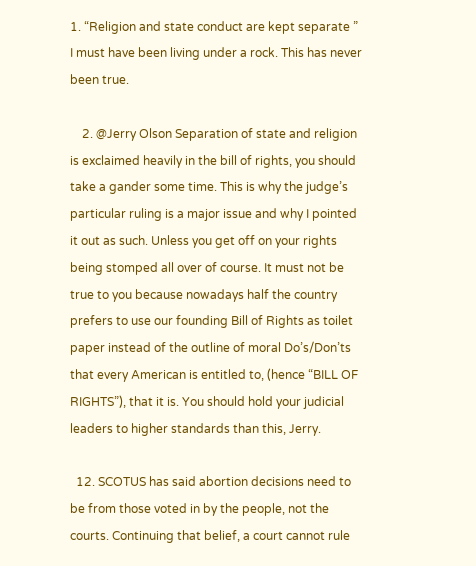1. “Religion and state conduct are kept separate ” I must have been living under a rock. This has never been true.

    2. @Jerry Olson Separation of state and religion is exclaimed heavily in the bill of rights, you should take a gander some time. This is why the judge’s particular ruling is a major issue and why I pointed it out as such. Unless you get off on your rights being stomped all over of course. It must not be true to you because nowadays half the country prefers to use our founding Bill of Rights as toilet paper instead of the outline of moral Do’s/Don’ts that every American is entitled to, (hence “BILL OF RIGHTS”), that it is. You should hold your judicial leaders to higher standards than this, Jerry.

  12. SCOTUS has said abortion decisions need to be from those voted in by the people, not the courts. Continuing that belief, a court cannot rule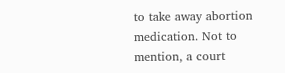to take away abortion medication. Not to mention, a court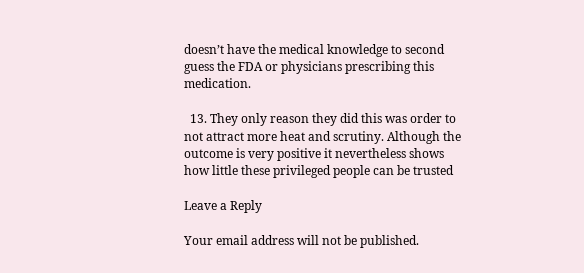doesn’t have the medical knowledge to second guess the FDA or physicians prescribing this medication.

  13. They only reason they did this was order to not attract more heat and scrutiny. Although the outcome is very positive it nevertheless shows how little these privileged people can be trusted

Leave a Reply

Your email address will not be published.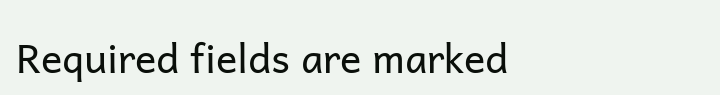Required fields are marked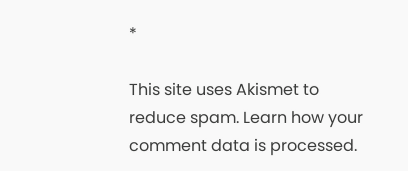*

This site uses Akismet to reduce spam. Learn how your comment data is processed.